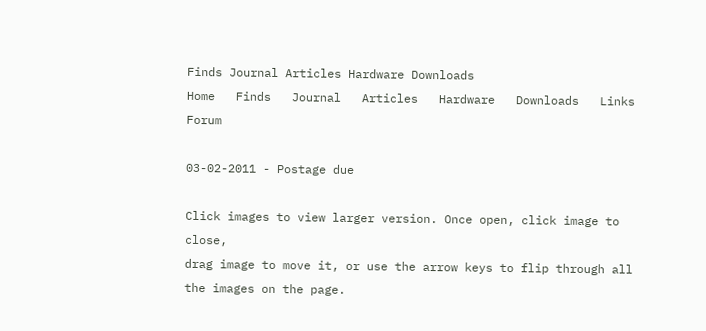Finds Journal Articles Hardware Downloads
Home   Finds   Journal   Articles   Hardware   Downloads   Links   Forum

03-02-2011 - Postage due

Click images to view larger version. Once open, click image to close,
drag image to move it, or use the arrow keys to flip through all the images on the page.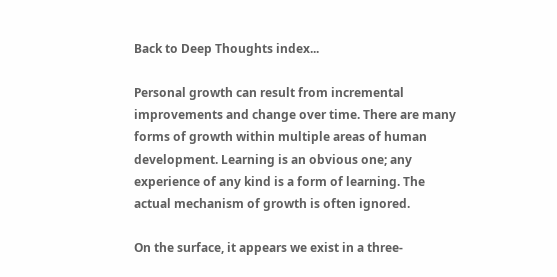Back to Deep Thoughts index...

Personal growth can result from incremental improvements and change over time. There are many forms of growth within multiple areas of human development. Learning is an obvious one; any experience of any kind is a form of learning. The actual mechanism of growth is often ignored.

On the surface, it appears we exist in a three-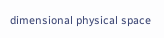dimensional physical space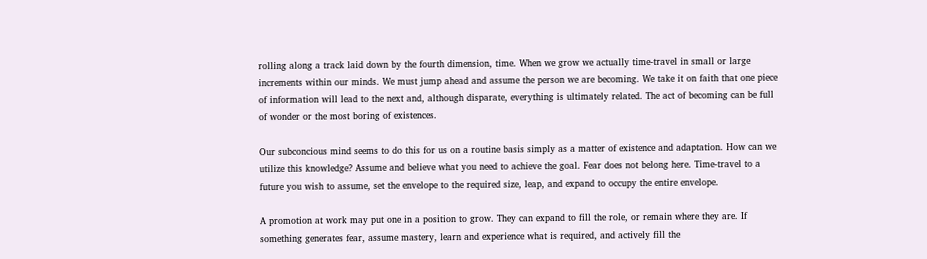rolling along a track laid down by the fourth dimension, time. When we grow we actually time-travel in small or large increments within our minds. We must jump ahead and assume the person we are becoming. We take it on faith that one piece of information will lead to the next and, although disparate, everything is ultimately related. The act of becoming can be full of wonder or the most boring of existences.

Our subconcious mind seems to do this for us on a routine basis simply as a matter of existence and adaptation. How can we utilize this knowledge? Assume and believe what you need to achieve the goal. Fear does not belong here. Time-travel to a future you wish to assume, set the envelope to the required size, leap, and expand to occupy the entire envelope.

A promotion at work may put one in a position to grow. They can expand to fill the role, or remain where they are. If something generates fear, assume mastery, learn and experience what is required, and actively fill the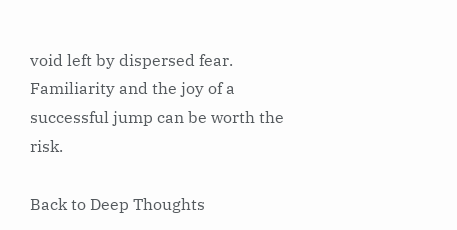void left by dispersed fear. Familiarity and the joy of a successful jump can be worth the risk.

Back to Deep Thoughts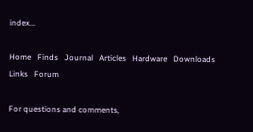index...

Home   Finds   Journal   Articles   Hardware   Downloads   Links   Forum

For questions and comments,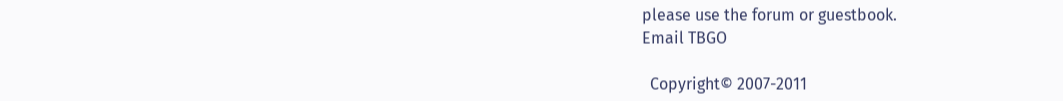please use the forum or guestbook.
Email TBGO

  Copyright© 2007-2011